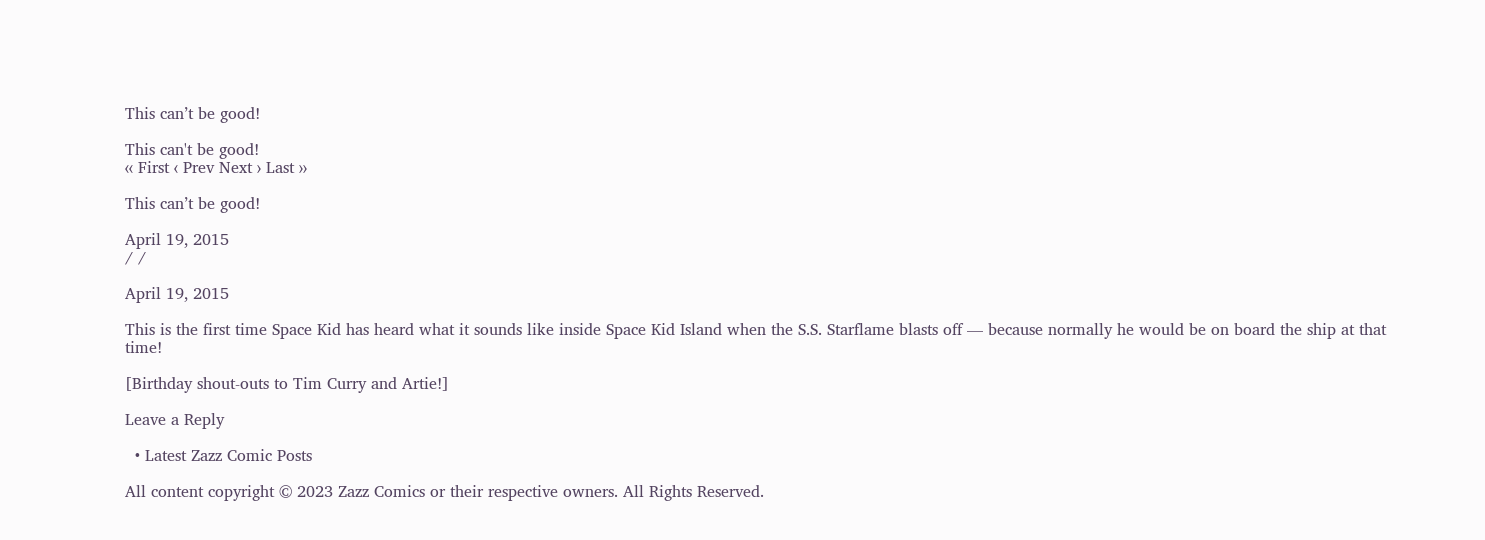This can’t be good!

This can't be good!
‹‹ First ‹ Prev Next › Last ››

This can’t be good!

April 19, 2015
/ /

April 19, 2015

This is the first time Space Kid has heard what it sounds like inside Space Kid Island when the S.S. Starflame blasts off — because normally he would be on board the ship at that time!

[Birthday shout-outs to Tim Curry and Artie!]

Leave a Reply

  • Latest Zazz Comic Posts

All content copyright © 2023 Zazz Comics or their respective owners. All Rights Reserved.